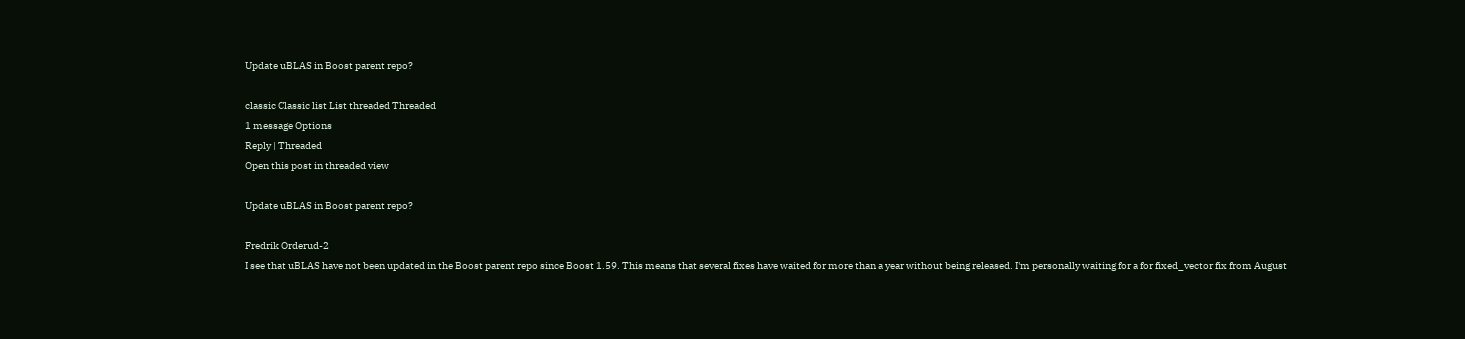Update uBLAS in Boost parent repo?

classic Classic list List threaded Threaded
1 message Options
Reply | Threaded
Open this post in threaded view

Update uBLAS in Boost parent repo?

Fredrik Orderud-2
I see that uBLAS have not been updated in the Boost parent repo since Boost 1.59. This means that several fixes have waited for more than a year without being released. I'm personally waiting for a for fixed_vector fix from August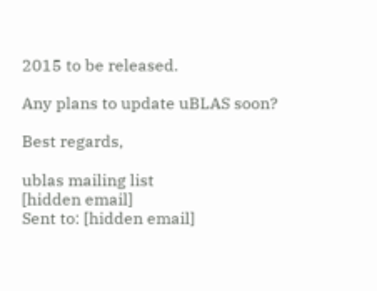2015 to be released.

Any plans to update uBLAS soon?

Best regards,

ublas mailing list
[hidden email]
Sent to: [hidden email]